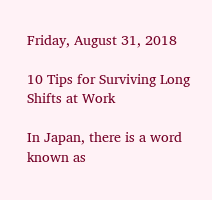Friday, August 31, 2018

10 Tips for Surviving Long Shifts at Work

In Japan, there is a word known as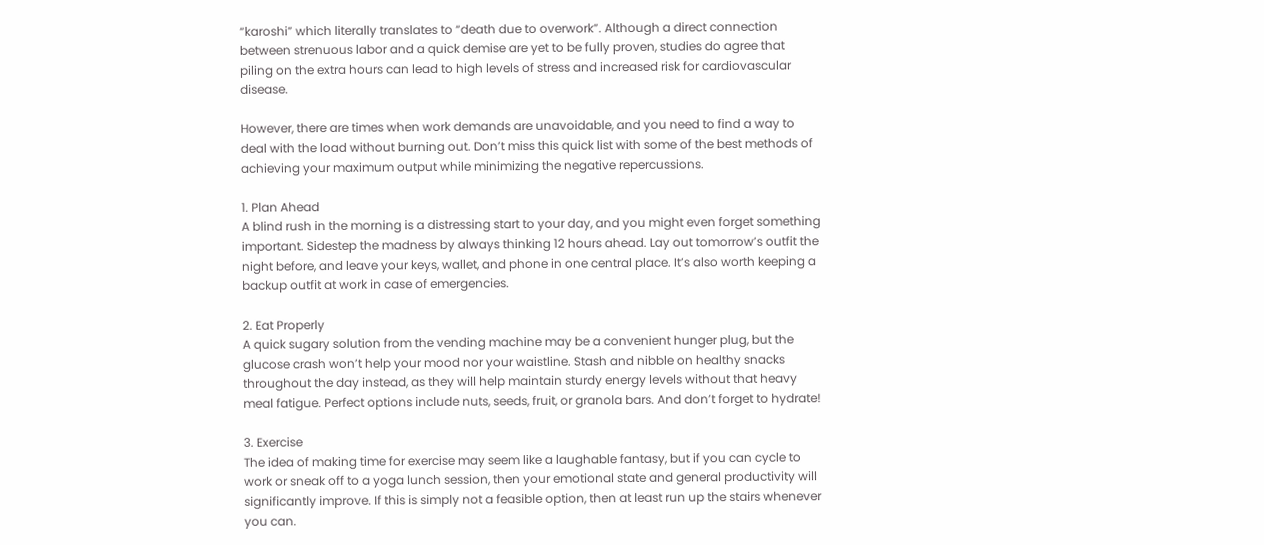“karoshi” which literally translates to “death due to overwork”. Although a direct connection between strenuous labor and a quick demise are yet to be fully proven, studies do agree that piling on the extra hours can lead to high levels of stress and increased risk for cardiovascular disease.

However, there are times when work demands are unavoidable, and you need to find a way to deal with the load without burning out. Don’t miss this quick list with some of the best methods of achieving your maximum output while minimizing the negative repercussions.

1. Plan Ahead
A blind rush in the morning is a distressing start to your day, and you might even forget something important. Sidestep the madness by always thinking 12 hours ahead. Lay out tomorrow’s outfit the night before, and leave your keys, wallet, and phone in one central place. It’s also worth keeping a backup outfit at work in case of emergencies.

2. Eat Properly
A quick sugary solution from the vending machine may be a convenient hunger plug, but the glucose crash won’t help your mood nor your waistline. Stash and nibble on healthy snacks throughout the day instead, as they will help maintain sturdy energy levels without that heavy meal fatigue. Perfect options include nuts, seeds, fruit, or granola bars. And don’t forget to hydrate!

3. Exercise
The idea of making time for exercise may seem like a laughable fantasy, but if you can cycle to work or sneak off to a yoga lunch session, then your emotional state and general productivity will significantly improve. If this is simply not a feasible option, then at least run up the stairs whenever you can.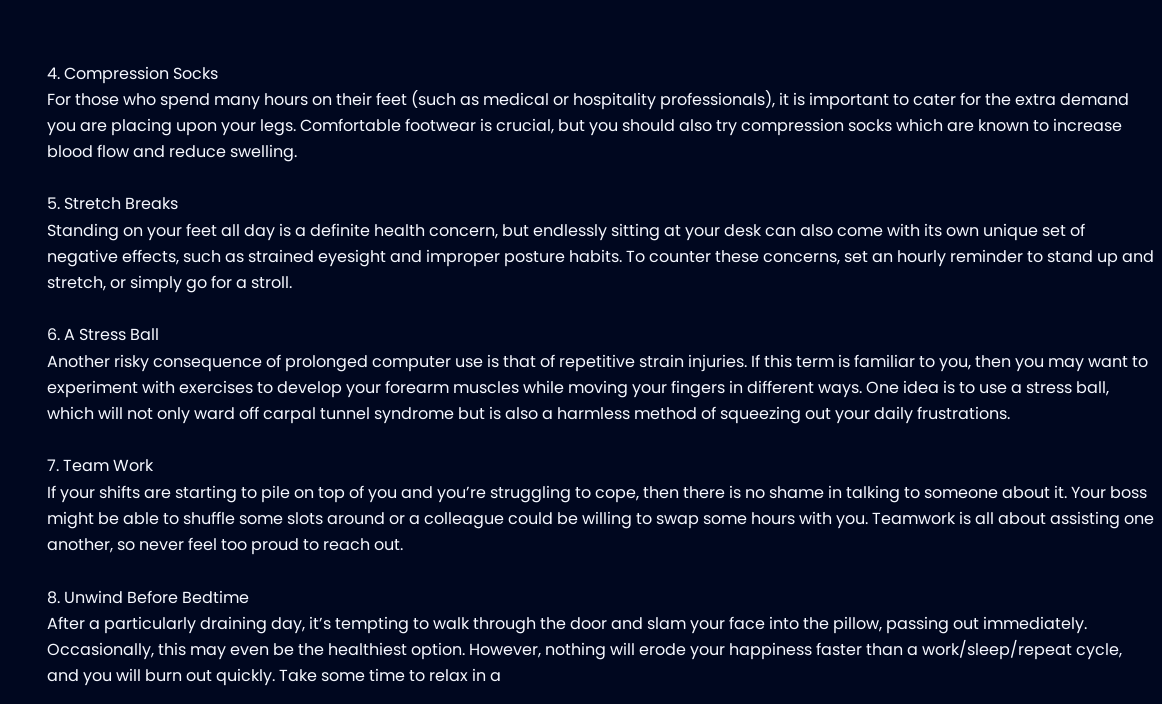4. Compression Socks
For those who spend many hours on their feet (such as medical or hospitality professionals), it is important to cater for the extra demand you are placing upon your legs. Comfortable footwear is crucial, but you should also try compression socks which are known to increase blood flow and reduce swelling.

5. Stretch Breaks
Standing on your feet all day is a definite health concern, but endlessly sitting at your desk can also come with its own unique set of negative effects, such as strained eyesight and improper posture habits. To counter these concerns, set an hourly reminder to stand up and stretch, or simply go for a stroll.

6. A Stress Ball
Another risky consequence of prolonged computer use is that of repetitive strain injuries. If this term is familiar to you, then you may want to experiment with exercises to develop your forearm muscles while moving your fingers in different ways. One idea is to use a stress ball, which will not only ward off carpal tunnel syndrome but is also a harmless method of squeezing out your daily frustrations.

7. Team Work
If your shifts are starting to pile on top of you and you’re struggling to cope, then there is no shame in talking to someone about it. Your boss might be able to shuffle some slots around or a colleague could be willing to swap some hours with you. Teamwork is all about assisting one another, so never feel too proud to reach out.

8. Unwind Before Bedtime
After a particularly draining day, it’s tempting to walk through the door and slam your face into the pillow, passing out immediately. Occasionally, this may even be the healthiest option. However, nothing will erode your happiness faster than a work/sleep/repeat cycle, and you will burn out quickly. Take some time to relax in a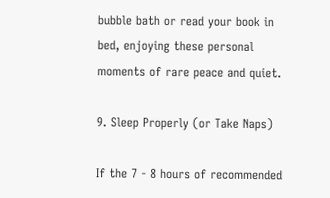bubble bath or read your book in bed, enjoying these personal moments of rare peace and quiet.

9. Sleep Properly (or Take Naps)

If the 7 - 8 hours of recommended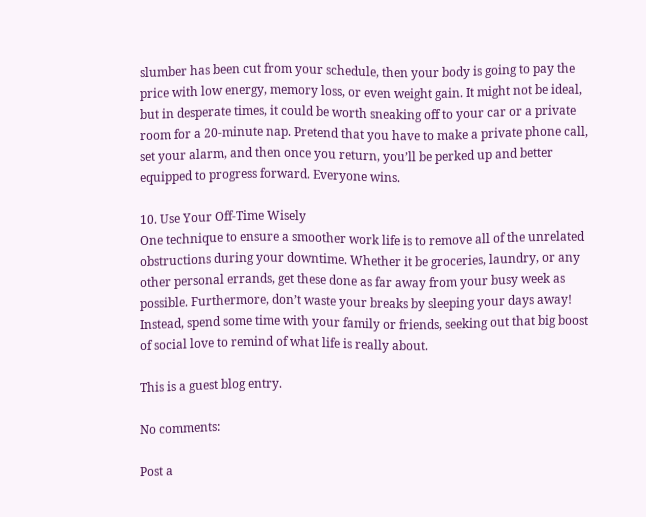slumber has been cut from your schedule, then your body is going to pay the price with low energy, memory loss, or even weight gain. It might not be ideal, but in desperate times, it could be worth sneaking off to your car or a private room for a 20-minute nap. Pretend that you have to make a private phone call, set your alarm, and then once you return, you’ll be perked up and better equipped to progress forward. Everyone wins.

10. Use Your Off-Time Wisely
One technique to ensure a smoother work life is to remove all of the unrelated obstructions during your downtime. Whether it be groceries, laundry, or any other personal errands, get these done as far away from your busy week as possible. Furthermore, don’t waste your breaks by sleeping your days away! Instead, spend some time with your family or friends, seeking out that big boost of social love to remind of what life is really about.

This is a guest blog entry.

No comments:

Post a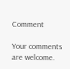Comment

Your comments are welcome.